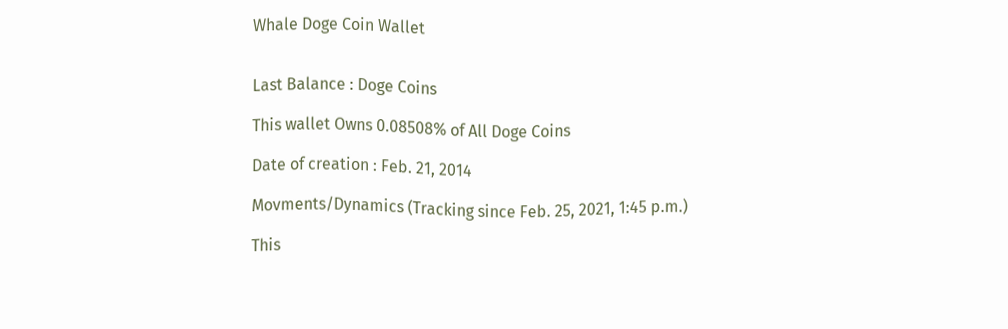Whale Doge Coin Wallet


Last Balance : Doge Coins

This wallet Owns 0.08508% of All Doge Coins

Date of creation : Feb. 21, 2014

Movments/Dynamics (Tracking since Feb. 25, 2021, 1:45 p.m.)

This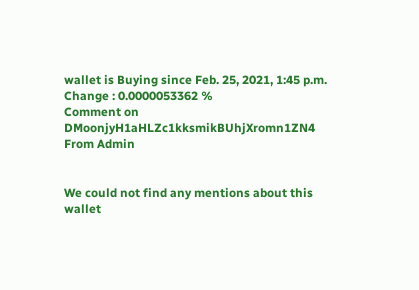wallet is Buying since Feb. 25, 2021, 1:45 p.m.
Change : 0.0000053362 %
Comment on DMoonjyH1aHLZc1kksmikBUhjXromn1ZN4
From Admin


We could not find any mentions about this wallet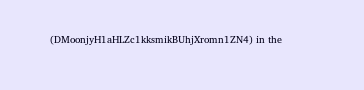(DMoonjyH1aHLZc1kksmikBUhjXromn1ZN4) in the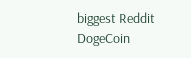biggest Reddit DogeCoin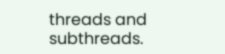threads and subthreads.